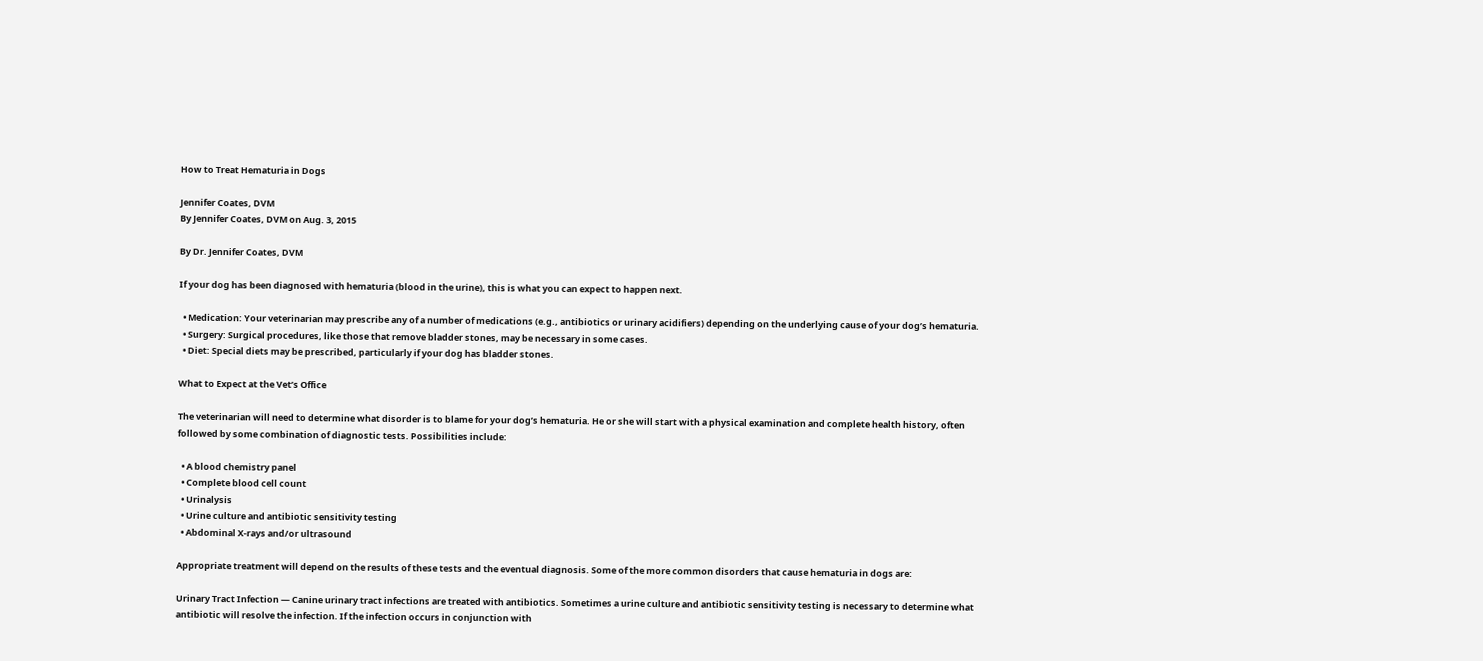How to Treat Hematuria in Dogs

Jennifer Coates, DVM
By Jennifer Coates, DVM on Aug. 3, 2015

By Dr. Jennifer Coates, DVM

If your dog has been diagnosed with hematuria (blood in the urine), this is what you can expect to happen next.

  • Medication: Your veterinarian may prescribe any of a number of medications (e.g., antibiotics or urinary acidifiers) depending on the underlying cause of your dog’s hematuria.
  • Surgery: Surgical procedures, like those that remove bladder stones, may be necessary in some cases.
  • Diet: Special diets may be prescribed, particularly if your dog has bladder stones.

What to Expect at the Vet’s Office

The veterinarian will need to determine what disorder is to blame for your dog’s hematuria. He or she will start with a physical examination and complete health history, often followed by some combination of diagnostic tests. Possibilities include:

  • A blood chemistry panel
  • Complete blood cell count
  • Urinalysis
  • Urine culture and antibiotic sensitivity testing
  • Abdominal X-rays and/or ultrasound

Appropriate treatment will depend on the results of these tests and the eventual diagnosis. Some of the more common disorders that cause hematuria in dogs are:

Urinary Tract Infection — Canine urinary tract infections are treated with antibiotics. Sometimes a urine culture and antibiotic sensitivity testing is necessary to determine what antibiotic will resolve the infection. If the infection occurs in conjunction with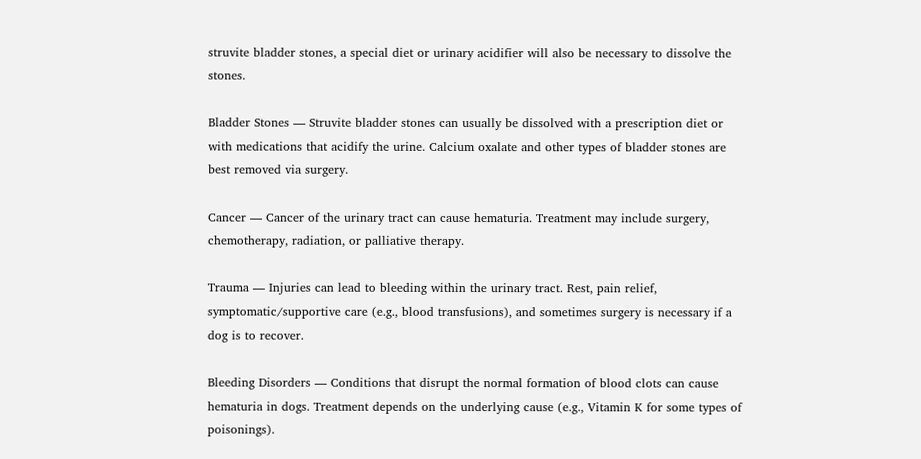struvite bladder stones, a special diet or urinary acidifier will also be necessary to dissolve the stones.

Bladder Stones — Struvite bladder stones can usually be dissolved with a prescription diet or with medications that acidify the urine. Calcium oxalate and other types of bladder stones are best removed via surgery.

Cancer — Cancer of the urinary tract can cause hematuria. Treatment may include surgery, chemotherapy, radiation, or palliative therapy.

Trauma — Injuries can lead to bleeding within the urinary tract. Rest, pain relief, symptomatic/supportive care (e.g., blood transfusions), and sometimes surgery is necessary if a dog is to recover.

Bleeding Disorders — Conditions that disrupt the normal formation of blood clots can cause hematuria in dogs. Treatment depends on the underlying cause (e.g., Vitamin K for some types of poisonings).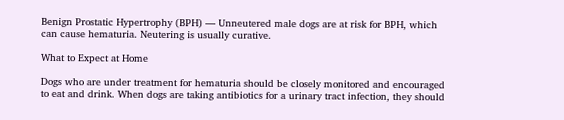Benign Prostatic Hypertrophy (BPH) — Unneutered male dogs are at risk for BPH, which can cause hematuria. Neutering is usually curative.

What to Expect at Home

Dogs who are under treatment for hematuria should be closely monitored and encouraged to eat and drink. When dogs are taking antibiotics for a urinary tract infection, they should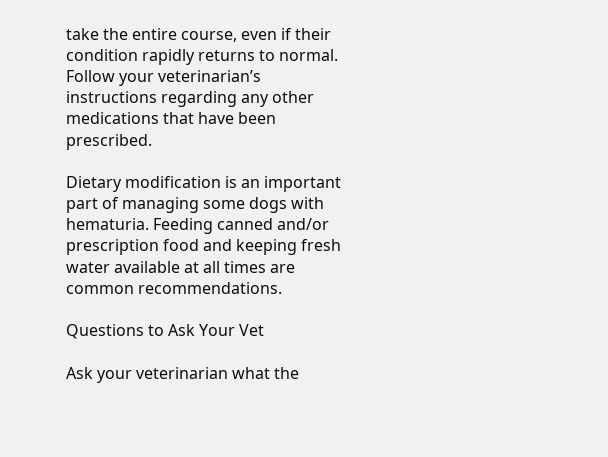take the entire course, even if their condition rapidly returns to normal. Follow your veterinarian’s instructions regarding any other medications that have been prescribed.

Dietary modification is an important part of managing some dogs with hematuria. Feeding canned and/or prescription food and keeping fresh water available at all times are common recommendations.

Questions to Ask Your Vet

Ask your veterinarian what the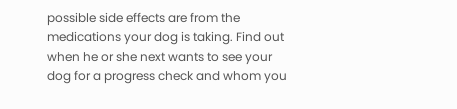possible side effects are from the medications your dog is taking. Find out when he or she next wants to see your dog for a progress check and whom you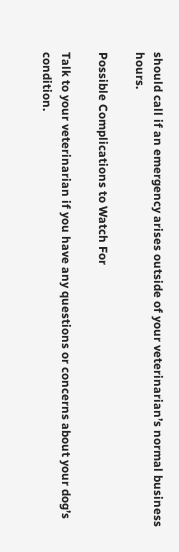should call if an emergency arises outside of your veterinarian’s normal business hours.

Possible Complications to Watch For

Talk to your veterinarian if you have any questions or concerns about your dog’s condition.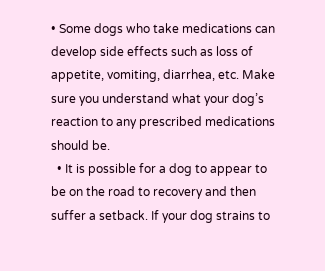• Some dogs who take medications can develop side effects such as loss of appetite, vomiting, diarrhea, etc. Make sure you understand what your dog’s reaction to any prescribed medications should be.
  • It is possible for a dog to appear to be on the road to recovery and then suffer a setback. If your dog strains to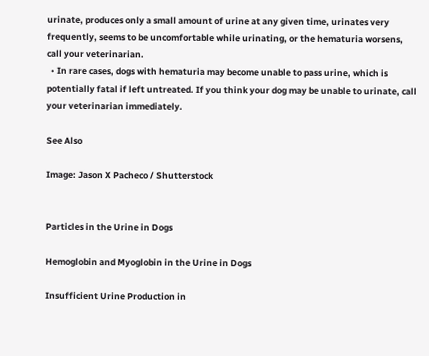urinate, produces only a small amount of urine at any given time, urinates very frequently, seems to be uncomfortable while urinating, or the hematuria worsens, call your veterinarian.
  • In rare cases, dogs with hematuria may become unable to pass urine, which is potentially fatal if left untreated. If you think your dog may be unable to urinate, call your veterinarian immediately.

See Also

Image: Jason X Pacheco / Shutterstock


Particles in the Urine in Dogs

Hemoglobin and Myoglobin in the Urine in Dogs

Insufficient Urine Production in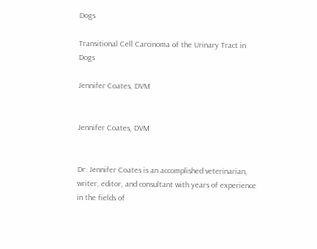Dogs

Transitional Cell Carcinoma of the Urinary Tract in Dogs

Jennifer Coates, DVM


Jennifer Coates, DVM


Dr. Jennifer Coates is an accomplished veterinarian, writer, editor, and consultant with years of experience in the fields of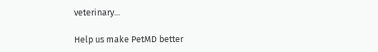veterinary...

Help us make PetMD better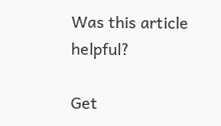Was this article helpful?

Get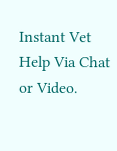Instant Vet Help Via Chat or Video.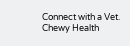Connect with a Vet. Chewy Health